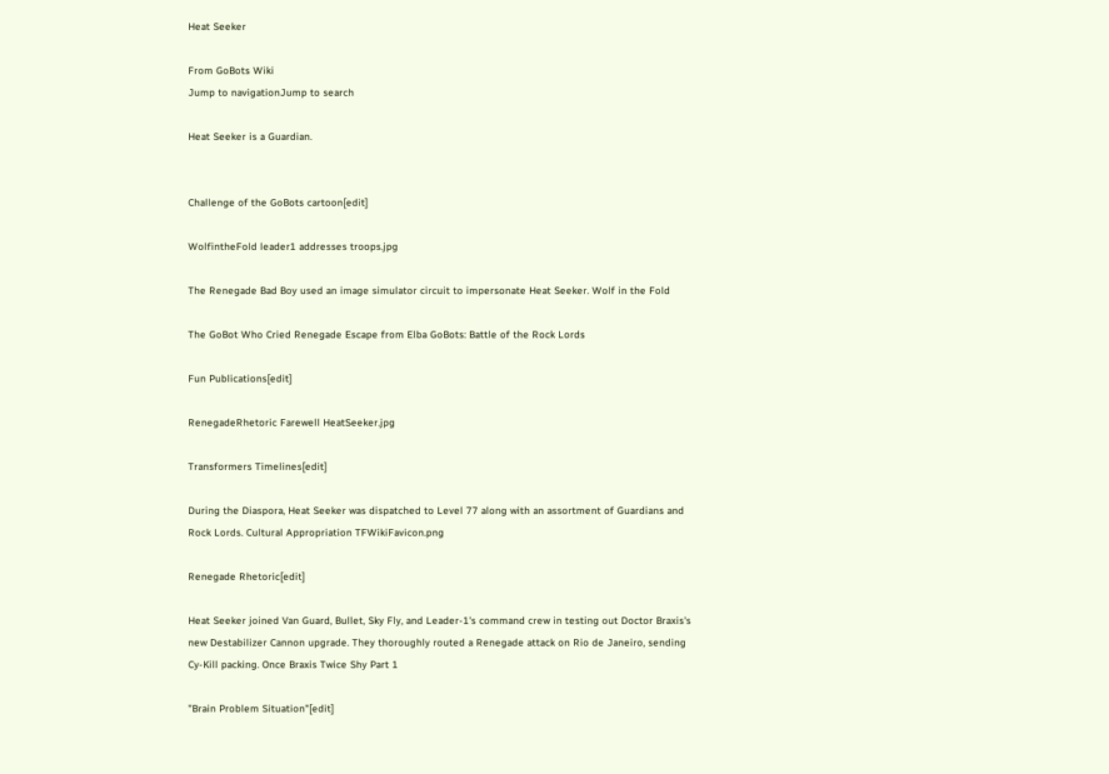Heat Seeker

From GoBots Wiki
Jump to navigationJump to search

Heat Seeker is a Guardian.


Challenge of the GoBots cartoon[edit]

WolfintheFold leader1 addresses troops.jpg

The Renegade Bad Boy used an image simulator circuit to impersonate Heat Seeker. Wolf in the Fold

The GoBot Who Cried Renegade Escape from Elba GoBots: Battle of the Rock Lords

Fun Publications[edit]

RenegadeRhetoric Farewell HeatSeeker.jpg

Transformers Timelines[edit]

During the Diaspora, Heat Seeker was dispatched to Level 77 along with an assortment of Guardians and Rock Lords. Cultural Appropriation TFWikiFavicon.png

Renegade Rhetoric[edit]

Heat Seeker joined Van Guard, Bullet, Sky Fly, and Leader-1's command crew in testing out Doctor Braxis's new Destabilizer Cannon upgrade. They thoroughly routed a Renegade attack on Rio de Janeiro, sending Cy-Kill packing. Once Braxis Twice Shy Part 1

"Brain Problem Situation"[edit]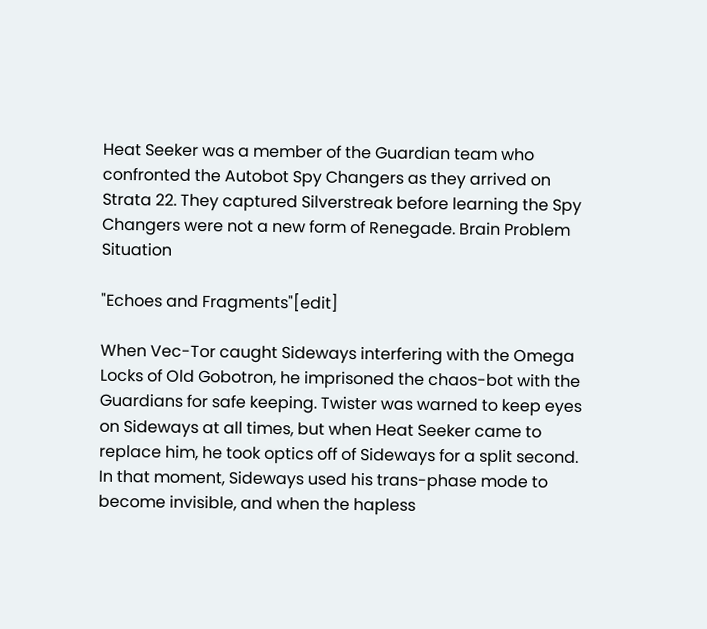Heat Seeker was a member of the Guardian team who confronted the Autobot Spy Changers as they arrived on Strata 22. They captured Silverstreak before learning the Spy Changers were not a new form of Renegade. Brain Problem Situation

"Echoes and Fragments"[edit]

When Vec-Tor caught Sideways interfering with the Omega Locks of Old Gobotron, he imprisoned the chaos-bot with the Guardians for safe keeping. Twister was warned to keep eyes on Sideways at all times, but when Heat Seeker came to replace him, he took optics off of Sideways for a split second. In that moment, Sideways used his trans-phase mode to become invisible, and when the hapless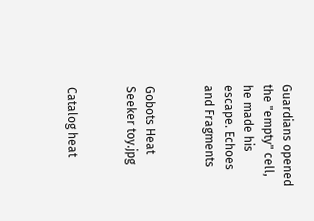Guardians opened the "empty" cell, he made his escape. Echoes and Fragments


Gobots Heat Seeker toy.jpg


Catalog heat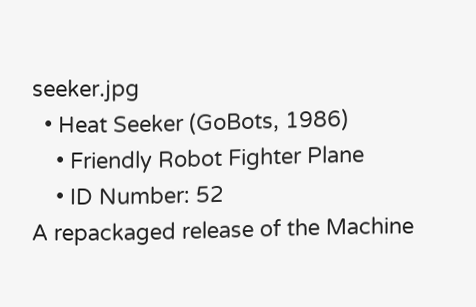seeker.jpg
  • Heat Seeker (GoBots, 1986)
    • Friendly Robot Fighter Plane
    • ID Number: 52
A repackaged release of the Machine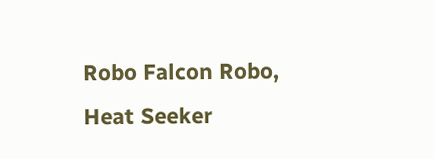Robo Falcon Robo, Heat Seeker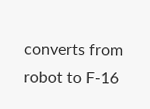converts from robot to F-16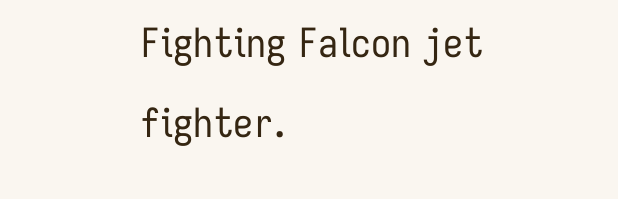Fighting Falcon jet fighter.